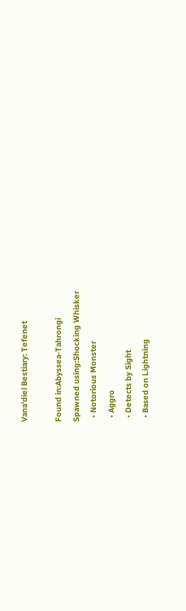Vana'diel Bestiary: Tefenet

Found in:Abyssea-Tahrongi
Spawned using:Shocking Whisker
  • Notorious Monster
  • Aggro
  • Detects by Sight
  • Based on Lightning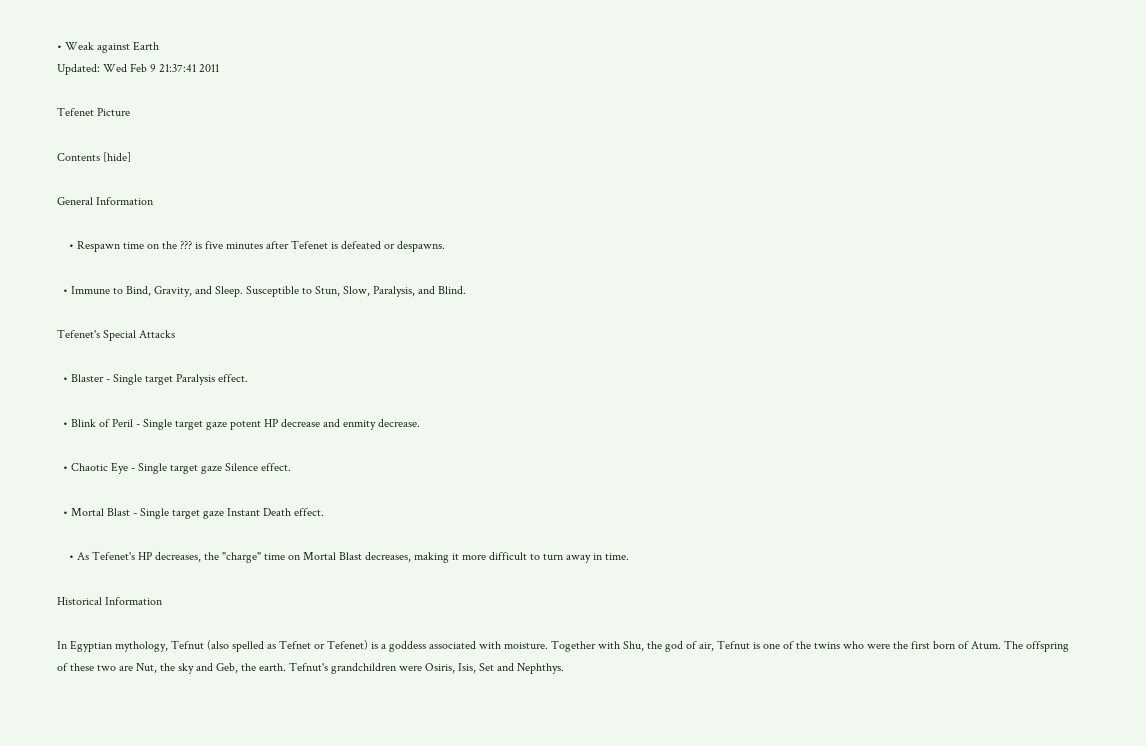• Weak against Earth
Updated: Wed Feb 9 21:37:41 2011

Tefenet Picture

Contents [hide]

General Information

    • Respawn time on the ??? is five minutes after Tefenet is defeated or despawns.

  • Immune to Bind, Gravity, and Sleep. Susceptible to Stun, Slow, Paralysis, and Blind.

Tefenet's Special Attacks

  • Blaster - Single target Paralysis effect.

  • Blink of Peril - Single target gaze potent HP decrease and enmity decrease.

  • Chaotic Eye - Single target gaze Silence effect.

  • Mortal Blast - Single target gaze Instant Death effect.

    • As Tefenet's HP decreases, the "charge" time on Mortal Blast decreases, making it more difficult to turn away in time.

Historical Information

In Egyptian mythology, Tefnut (also spelled as Tefnet or Tefenet) is a goddess associated with moisture. Together with Shu, the god of air, Tefnut is one of the twins who were the first born of Atum. The offspring of these two are Nut, the sky and Geb, the earth. Tefnut's grandchildren were Osiris, Isis, Set and Nephthys.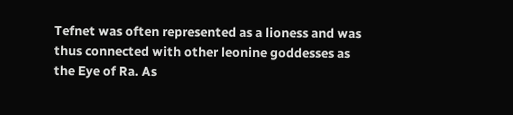Tefnet was often represented as a lioness and was thus connected with other leonine goddesses as the Eye of Ra. As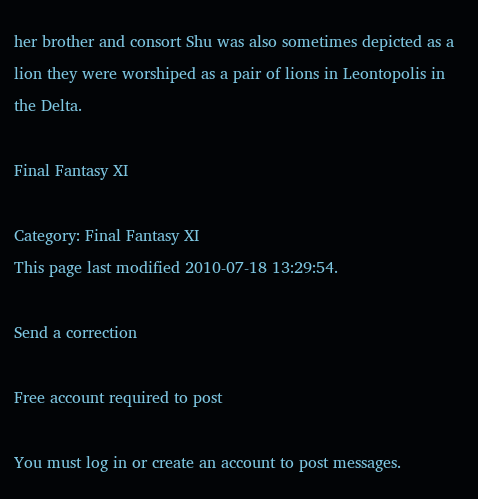her brother and consort Shu was also sometimes depicted as a lion they were worshiped as a pair of lions in Leontopolis in the Delta.

Final Fantasy XI

Category: Final Fantasy XI
This page last modified 2010-07-18 13:29:54.

Send a correction

Free account required to post

You must log in or create an account to post messages.